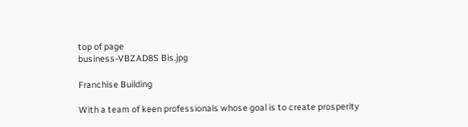top of page
business-VBZAD8S Bis.jpg

Franchise Building

With a team of keen professionals whose goal is to create prosperity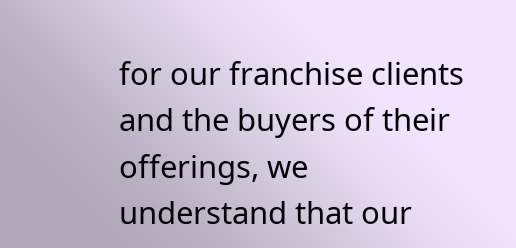for our franchise clients and the buyers of their offerings, we understand that our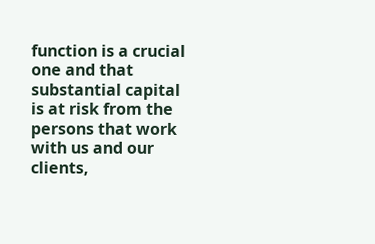function is a crucial one and that substantial capital is at risk from the persons that work with us and our clients,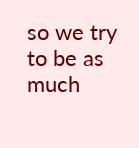so we try to be as much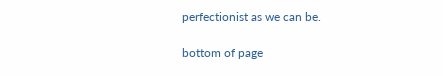perfectionist as we can be.

bottom of page